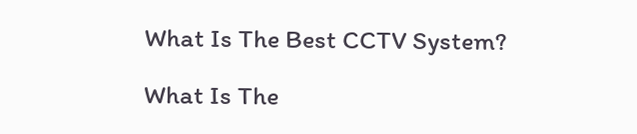What Is The Best CCTV System?

What Is The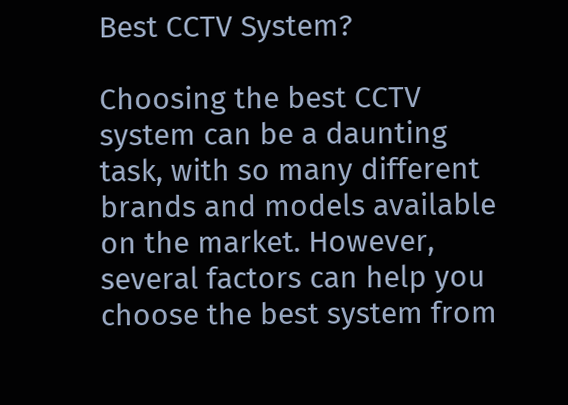Best CCTV System?

Choosing the best CCTV system can be a daunting task, with so many different brands and models available on the market. However, several factors can help you choose the best system from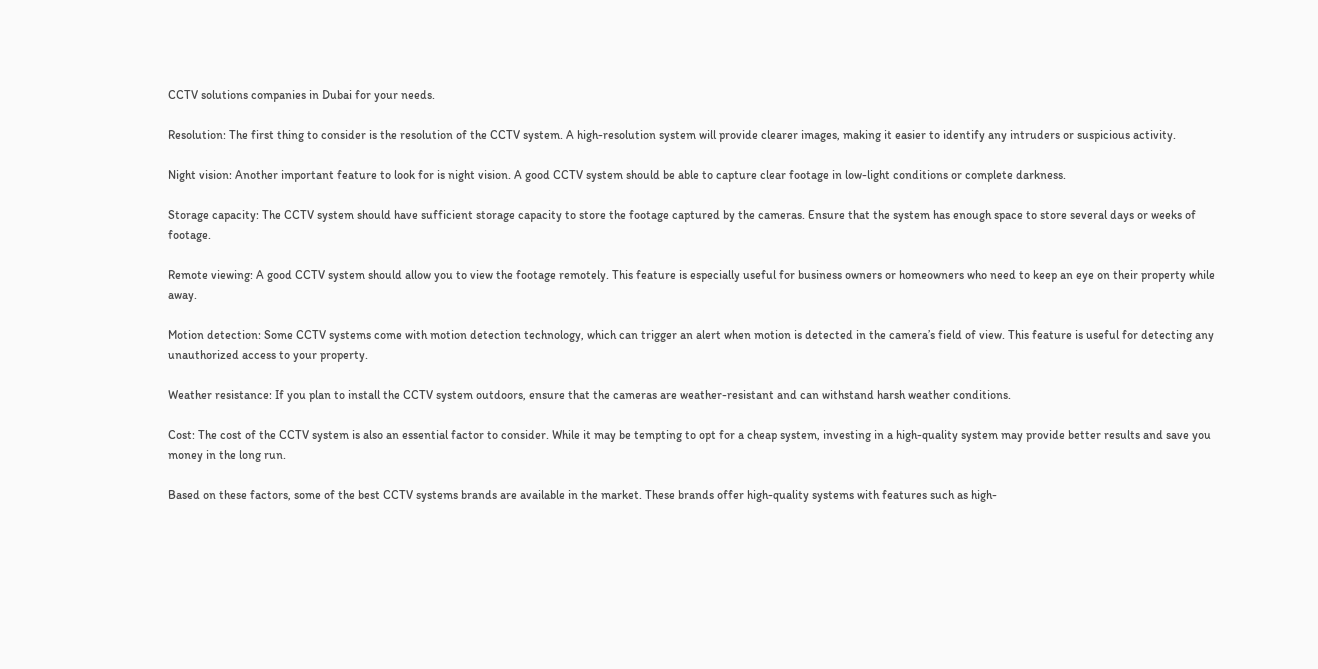CCTV solutions companies in Dubai for your needs.

Resolution: The first thing to consider is the resolution of the CCTV system. A high-resolution system will provide clearer images, making it easier to identify any intruders or suspicious activity.

Night vision: Another important feature to look for is night vision. A good CCTV system should be able to capture clear footage in low-light conditions or complete darkness.

Storage capacity: The CCTV system should have sufficient storage capacity to store the footage captured by the cameras. Ensure that the system has enough space to store several days or weeks of footage.

Remote viewing: A good CCTV system should allow you to view the footage remotely. This feature is especially useful for business owners or homeowners who need to keep an eye on their property while away.

Motion detection: Some CCTV systems come with motion detection technology, which can trigger an alert when motion is detected in the camera’s field of view. This feature is useful for detecting any unauthorized access to your property.

Weather resistance: If you plan to install the CCTV system outdoors, ensure that the cameras are weather-resistant and can withstand harsh weather conditions.

Cost: The cost of the CCTV system is also an essential factor to consider. While it may be tempting to opt for a cheap system, investing in a high-quality system may provide better results and save you money in the long run.

Based on these factors, some of the best CCTV systems brands are available in the market. These brands offer high-quality systems with features such as high-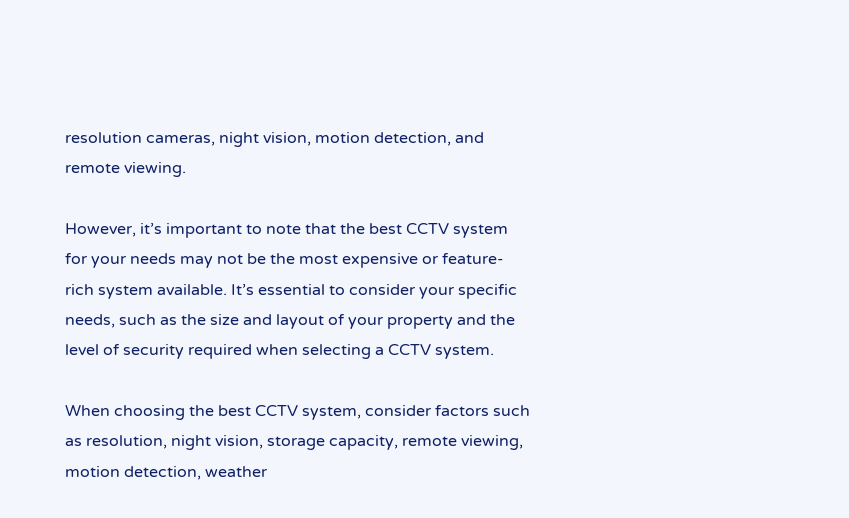resolution cameras, night vision, motion detection, and remote viewing.

However, it’s important to note that the best CCTV system for your needs may not be the most expensive or feature-rich system available. It’s essential to consider your specific needs, such as the size and layout of your property and the level of security required when selecting a CCTV system.

When choosing the best CCTV system, consider factors such as resolution, night vision, storage capacity, remote viewing, motion detection, weather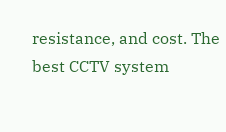resistance, and cost. The best CCTV system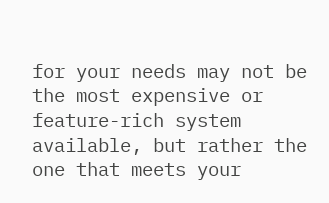for your needs may not be the most expensive or feature-rich system available, but rather the one that meets your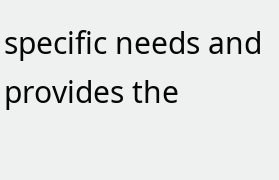specific needs and provides the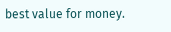best value for money.